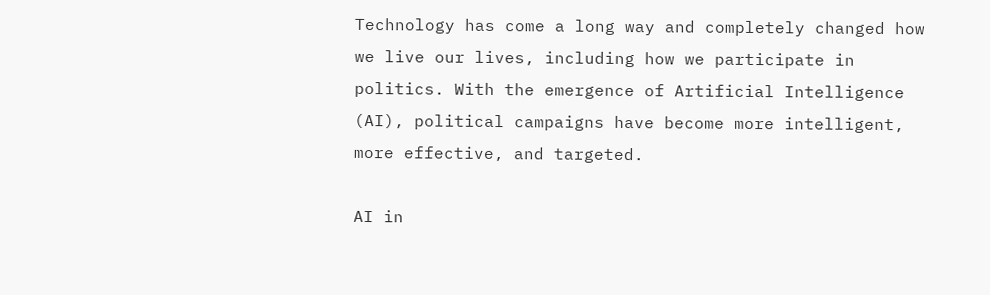Technology has come a long way and completely changed how we live our lives, including how we participate in politics. With the emergence of Artificial Intelligence (AI), political campaigns have become more intelligent, more effective, and targeted.

AI in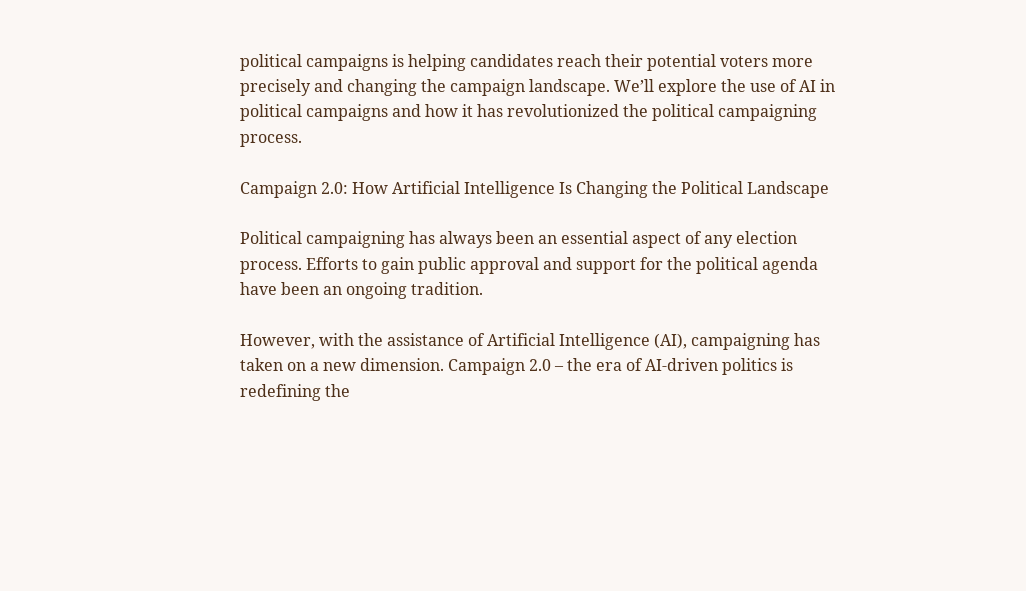political campaigns is helping candidates reach their potential voters more precisely and changing the campaign landscape. We’ll explore the use of AI in political campaigns and how it has revolutionized the political campaigning process.

Campaign 2.0: How Artificial Intelligence Is Changing the Political Landscape

Political campaigning has always been an essential aspect of any election process. Efforts to gain public approval and support for the political agenda have been an ongoing tradition.

However, with the assistance of Artificial Intelligence (AI), campaigning has taken on a new dimension. Campaign 2.0 – the era of AI-driven politics is redefining the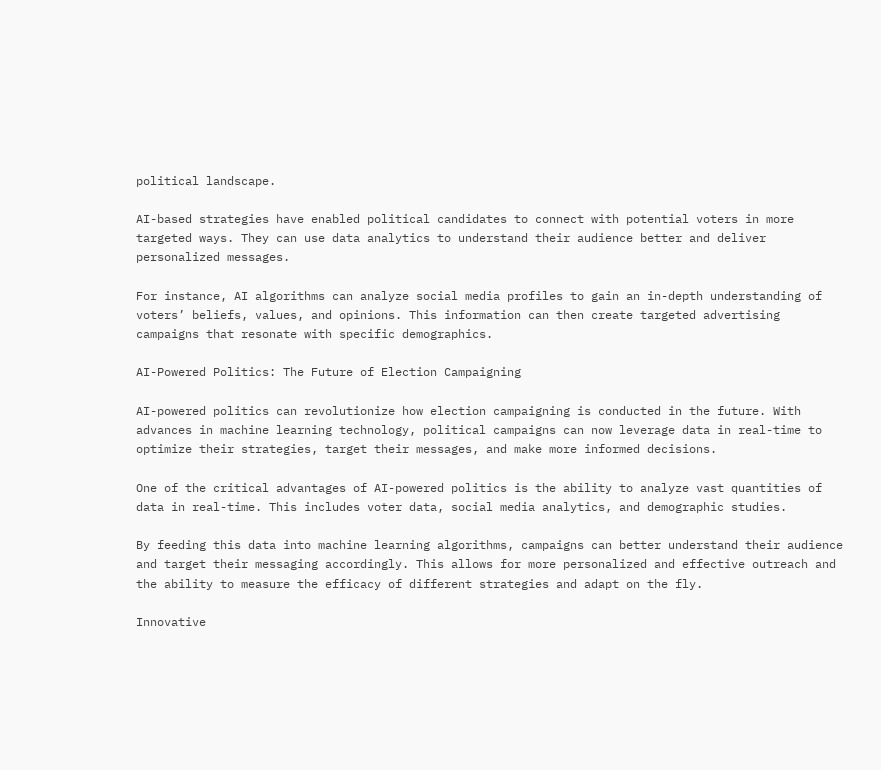political landscape.

AI-based strategies have enabled political candidates to connect with potential voters in more targeted ways. They can use data analytics to understand their audience better and deliver personalized messages.

For instance, AI algorithms can analyze social media profiles to gain an in-depth understanding of voters’ beliefs, values, and opinions. This information can then create targeted advertising campaigns that resonate with specific demographics.

AI-Powered Politics: The Future of Election Campaigning

AI-powered politics can revolutionize how election campaigning is conducted in the future. With advances in machine learning technology, political campaigns can now leverage data in real-time to optimize their strategies, target their messages, and make more informed decisions.

One of the critical advantages of AI-powered politics is the ability to analyze vast quantities of data in real-time. This includes voter data, social media analytics, and demographic studies.

By feeding this data into machine learning algorithms, campaigns can better understand their audience and target their messaging accordingly. This allows for more personalized and effective outreach and the ability to measure the efficacy of different strategies and adapt on the fly.

Innovative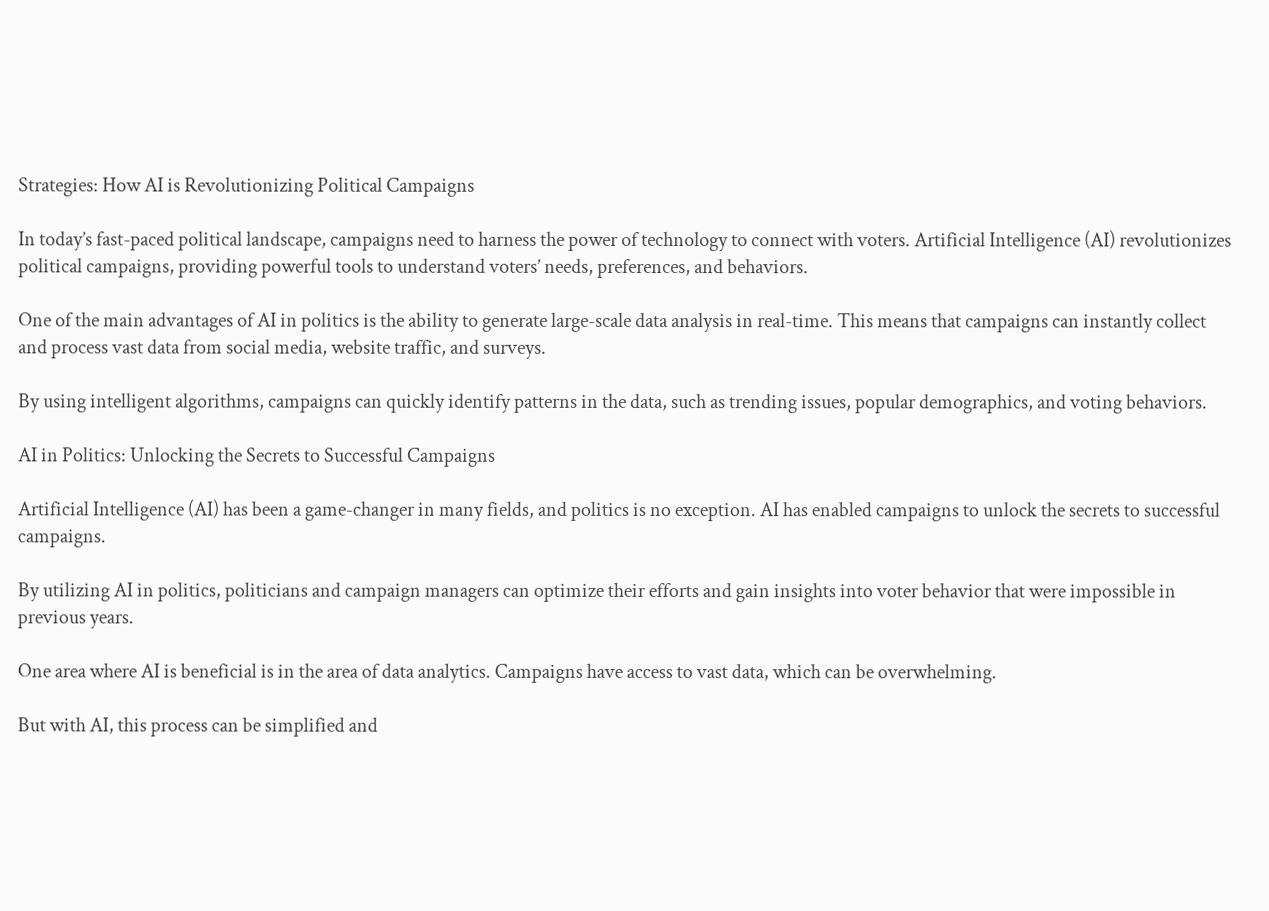Strategies: How AI is Revolutionizing Political Campaigns

In today’s fast-paced political landscape, campaigns need to harness the power of technology to connect with voters. Artificial Intelligence (AI) revolutionizes political campaigns, providing powerful tools to understand voters’ needs, preferences, and behaviors.

One of the main advantages of AI in politics is the ability to generate large-scale data analysis in real-time. This means that campaigns can instantly collect and process vast data from social media, website traffic, and surveys.

By using intelligent algorithms, campaigns can quickly identify patterns in the data, such as trending issues, popular demographics, and voting behaviors.

AI in Politics: Unlocking the Secrets to Successful Campaigns

Artificial Intelligence (AI) has been a game-changer in many fields, and politics is no exception. AI has enabled campaigns to unlock the secrets to successful campaigns.

By utilizing AI in politics, politicians and campaign managers can optimize their efforts and gain insights into voter behavior that were impossible in previous years.

One area where AI is beneficial is in the area of data analytics. Campaigns have access to vast data, which can be overwhelming.

But with AI, this process can be simplified and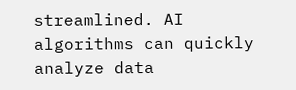streamlined. AI algorithms can quickly analyze data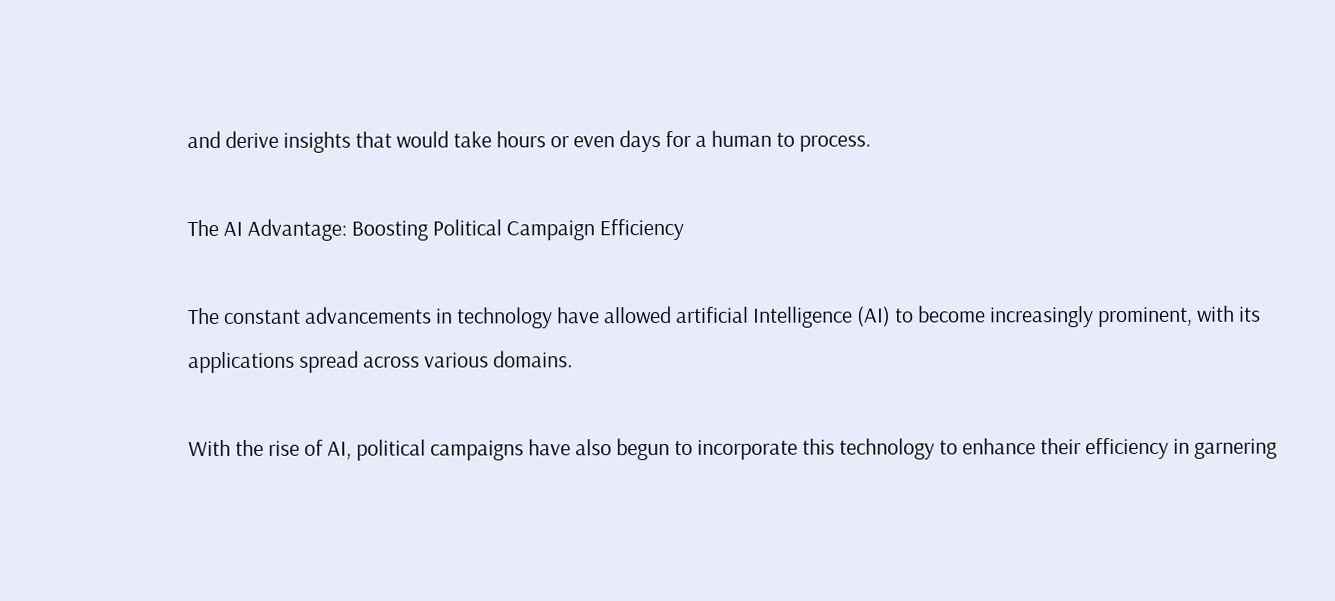and derive insights that would take hours or even days for a human to process.

The AI Advantage: Boosting Political Campaign Efficiency

The constant advancements in technology have allowed artificial Intelligence (AI) to become increasingly prominent, with its applications spread across various domains.

With the rise of AI, political campaigns have also begun to incorporate this technology to enhance their efficiency in garnering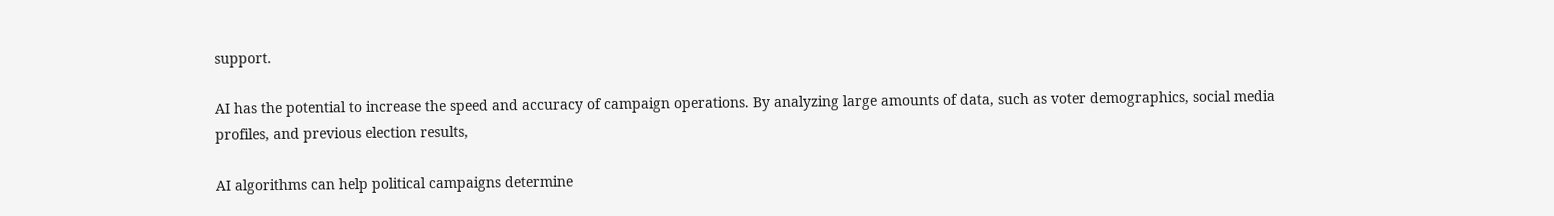support.

AI has the potential to increase the speed and accuracy of campaign operations. By analyzing large amounts of data, such as voter demographics, social media profiles, and previous election results,

AI algorithms can help political campaigns determine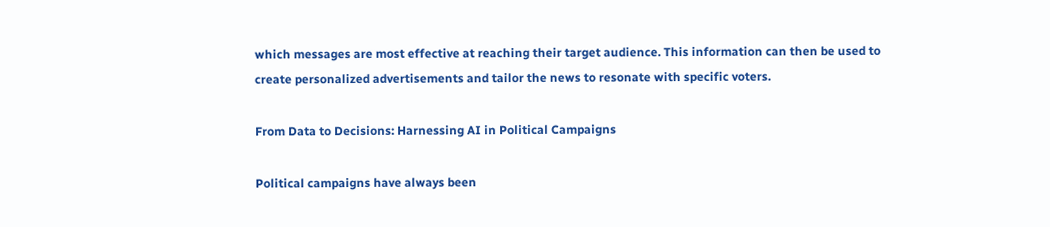which messages are most effective at reaching their target audience. This information can then be used to create personalized advertisements and tailor the news to resonate with specific voters.

From Data to Decisions: Harnessing AI in Political Campaigns

Political campaigns have always been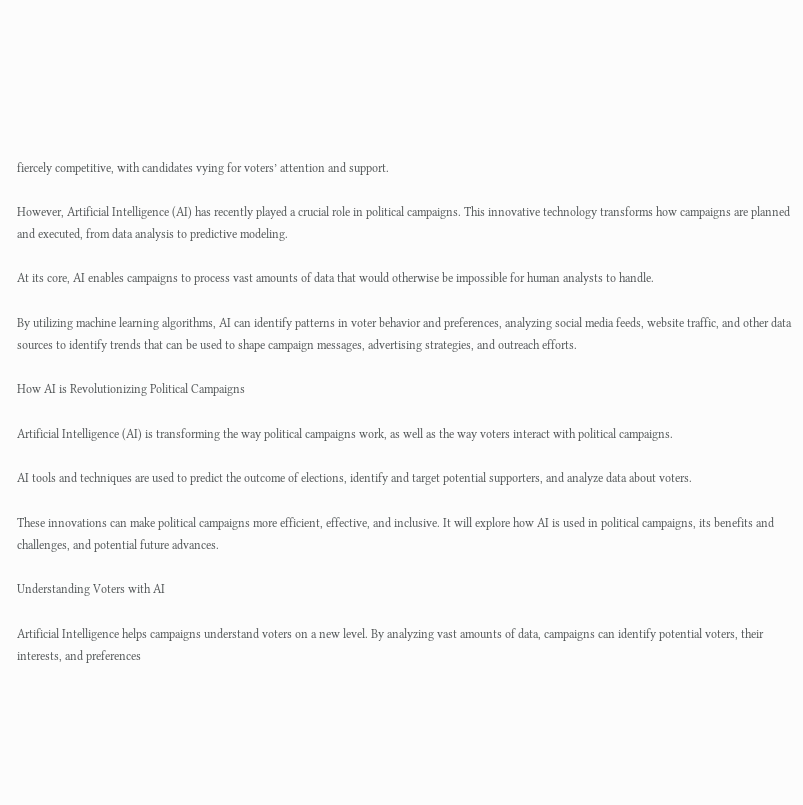fiercely competitive, with candidates vying for voters’ attention and support.

However, Artificial Intelligence (AI) has recently played a crucial role in political campaigns. This innovative technology transforms how campaigns are planned and executed, from data analysis to predictive modeling.

At its core, AI enables campaigns to process vast amounts of data that would otherwise be impossible for human analysts to handle.

By utilizing machine learning algorithms, AI can identify patterns in voter behavior and preferences, analyzing social media feeds, website traffic, and other data sources to identify trends that can be used to shape campaign messages, advertising strategies, and outreach efforts.

How AI is Revolutionizing Political Campaigns

Artificial Intelligence (AI) is transforming the way political campaigns work, as well as the way voters interact with political campaigns.

AI tools and techniques are used to predict the outcome of elections, identify and target potential supporters, and analyze data about voters.

These innovations can make political campaigns more efficient, effective, and inclusive. It will explore how AI is used in political campaigns, its benefits and challenges, and potential future advances.

Understanding Voters with AI

Artificial Intelligence helps campaigns understand voters on a new level. By analyzing vast amounts of data, campaigns can identify potential voters, their interests, and preferences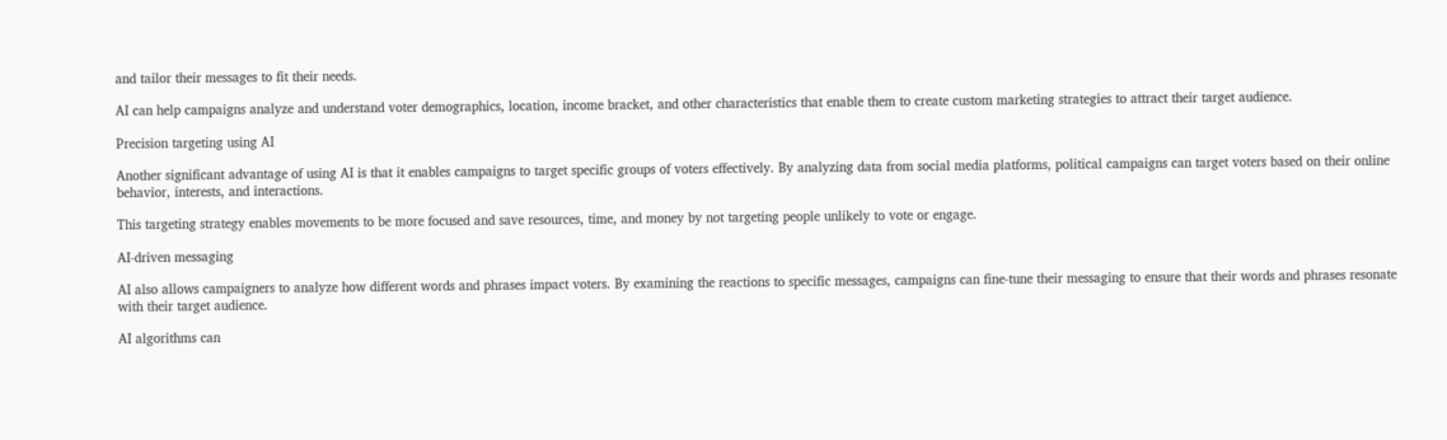and tailor their messages to fit their needs.

AI can help campaigns analyze and understand voter demographics, location, income bracket, and other characteristics that enable them to create custom marketing strategies to attract their target audience.

Precision targeting using AI

Another significant advantage of using AI is that it enables campaigns to target specific groups of voters effectively. By analyzing data from social media platforms, political campaigns can target voters based on their online behavior, interests, and interactions.

This targeting strategy enables movements to be more focused and save resources, time, and money by not targeting people unlikely to vote or engage.

AI-driven messaging

AI also allows campaigners to analyze how different words and phrases impact voters. By examining the reactions to specific messages, campaigns can fine-tune their messaging to ensure that their words and phrases resonate with their target audience.

AI algorithms can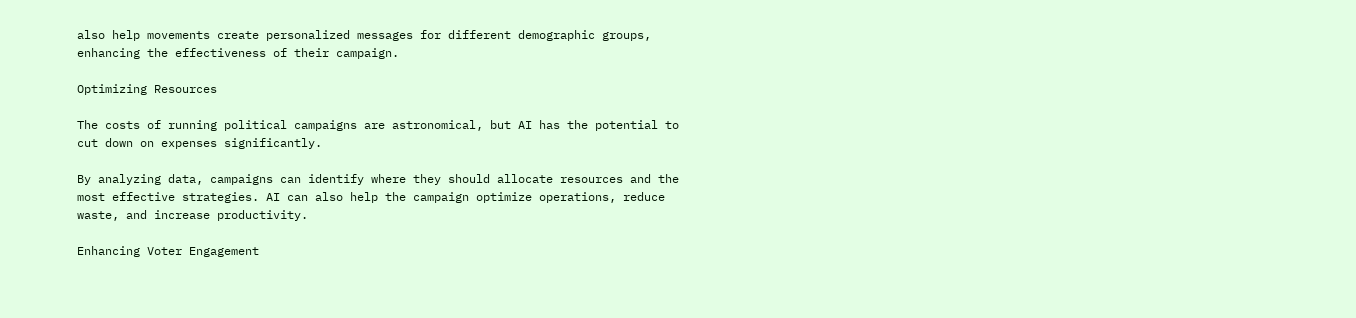also help movements create personalized messages for different demographic groups, enhancing the effectiveness of their campaign.

Optimizing Resources

The costs of running political campaigns are astronomical, but AI has the potential to cut down on expenses significantly.

By analyzing data, campaigns can identify where they should allocate resources and the most effective strategies. AI can also help the campaign optimize operations, reduce waste, and increase productivity.

Enhancing Voter Engagement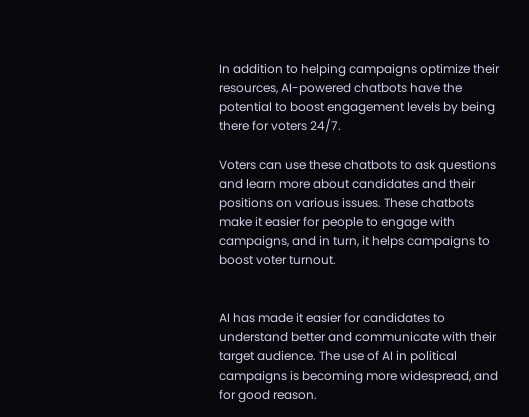In addition to helping campaigns optimize their resources, AI-powered chatbots have the potential to boost engagement levels by being there for voters 24/7.

Voters can use these chatbots to ask questions and learn more about candidates and their positions on various issues. These chatbots make it easier for people to engage with campaigns, and in turn, it helps campaigns to boost voter turnout.


AI has made it easier for candidates to understand better and communicate with their target audience. The use of AI in political campaigns is becoming more widespread, and for good reason.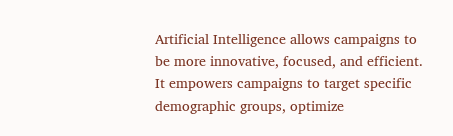Artificial Intelligence allows campaigns to be more innovative, focused, and efficient. It empowers campaigns to target specific demographic groups, optimize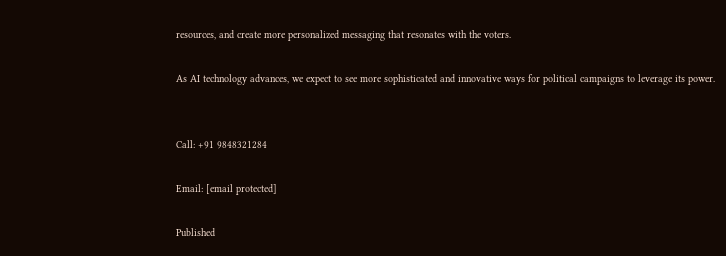resources, and create more personalized messaging that resonates with the voters.

As AI technology advances, we expect to see more sophisticated and innovative ways for political campaigns to leverage its power.


Call: +91 9848321284

Email: [email protected]

Published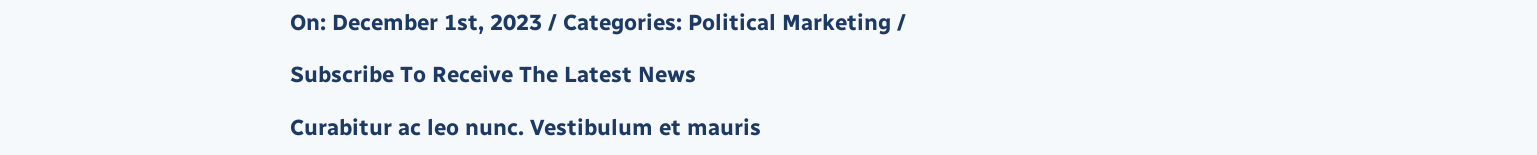On: December 1st, 2023 / Categories: Political Marketing /

Subscribe To Receive The Latest News

Curabitur ac leo nunc. Vestibulum et mauris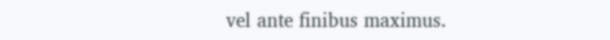vel ante finibus maximus.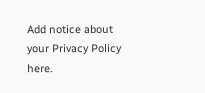Add notice about your Privacy Policy here.